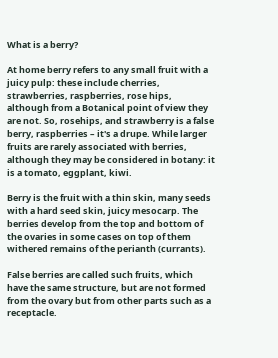What is a berry?

At home berry refers to any small fruit with a juicy pulp: these include cherries, strawberries, raspberries, rose hips, although from a Botanical point of view they are not. So, rosehips, and strawberry is a false berry, raspberries – it's a drupe. While larger fruits are rarely associated with berries, although they may be considered in botany: it is a tomato, eggplant, kiwi.

Berry is the fruit with a thin skin, many seeds with a hard seed skin, juicy mesocarp. The berries develop from the top and bottom of the ovaries in some cases on top of them withered remains of the perianth (currants).

False berries are called such fruits, which have the same structure, but are not formed from the ovary but from other parts such as a receptacle.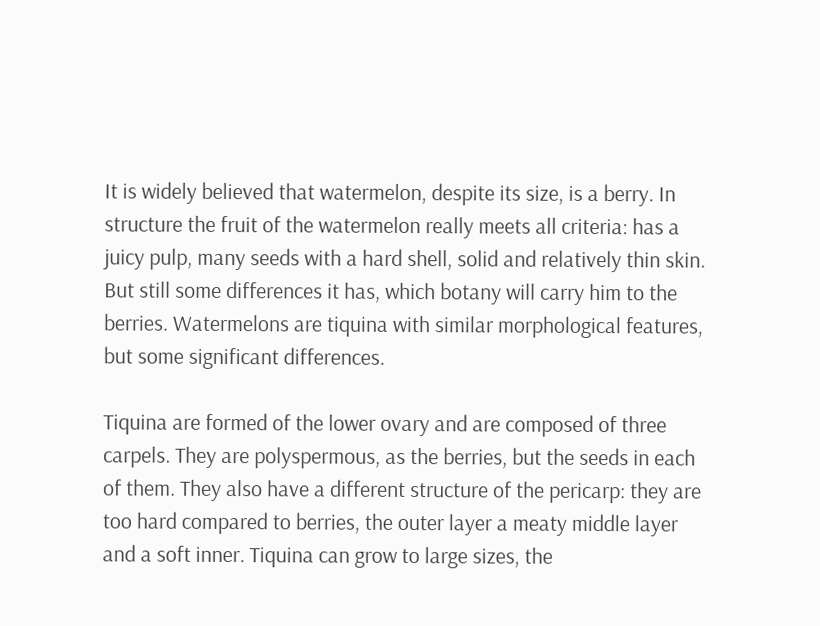It is widely believed that watermelon, despite its size, is a berry. In structure the fruit of the watermelon really meets all criteria: has a juicy pulp, many seeds with a hard shell, solid and relatively thin skin. But still some differences it has, which botany will carry him to the berries. Watermelons are tiquina with similar morphological features, but some significant differences.

Tiquina are formed of the lower ovary and are composed of three carpels. They are polyspermous, as the berries, but the seeds in each of them. They also have a different structure of the pericarp: they are too hard compared to berries, the outer layer a meaty middle layer and a soft inner. Tiquina can grow to large sizes, the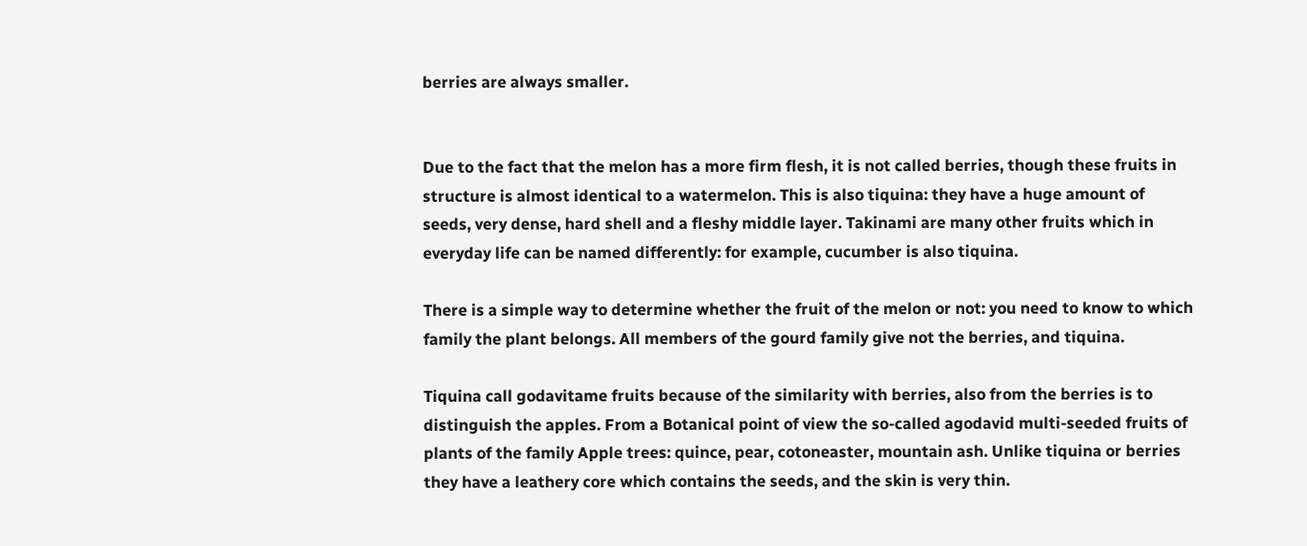berries are always smaller.


Due to the fact that the melon has a more firm flesh, it is not called berries, though these fruits in structure is almost identical to a watermelon. This is also tiquina: they have a huge amount of seeds, very dense, hard shell and a fleshy middle layer. Takinami are many other fruits which in everyday life can be named differently: for example, cucumber is also tiquina.

There is a simple way to determine whether the fruit of the melon or not: you need to know to which family the plant belongs. All members of the gourd family give not the berries, and tiquina.

Tiquina call godavitame fruits because of the similarity with berries, also from the berries is to distinguish the apples. From a Botanical point of view the so-called agodavid multi-seeded fruits of plants of the family Apple trees: quince, pear, cotoneaster, mountain ash. Unlike tiquina or berries they have a leathery core which contains the seeds, and the skin is very thin.